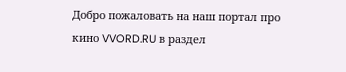Добро пожаловать на наш портал про кино VVORD.RU в раздел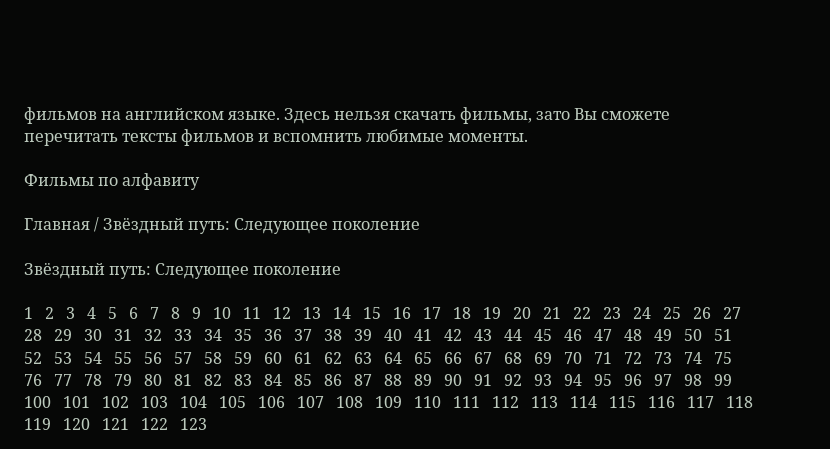фильмов на английском языке. Здесь нельзя скачать фильмы, зато Вы сможете перечитать тексты фильмов и вспомнить любимые моменты.

Фильмы по алфавиту

Главная / Звёздный путь: Следующее поколение

Звёздный путь: Следующее поколение

1   2   3   4   5   6   7   8   9   10   11   12   13   14   15   16   17   18   19   20   21   22   23   24   25   26   27   28   29   30   31   32   33   34   35   36   37   38   39   40   41   42   43   44   45   46   47   48   49   50   51   52   53   54   55   56   57   58   59   60   61   62   63   64   65   66   67   68   69   70   71   72   73   74   75   76   77   78   79   80   81   82   83   84   85   86   87   88   89   90   91   92   93   94   95   96   97   98   99   100   101   102   103   104   105   106   107   108   109   110   111   112   113   114   115   116   117   118   119   120   121   122   123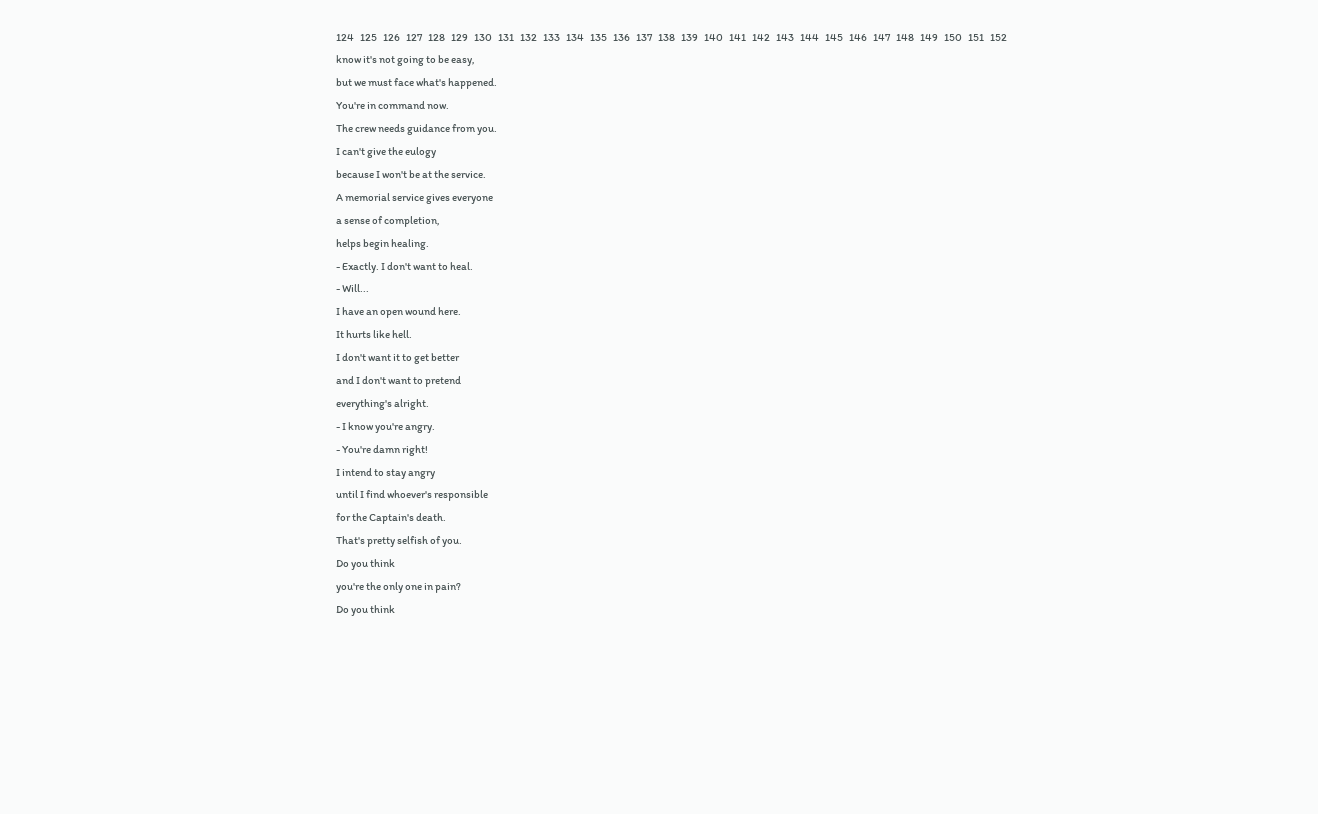124   125   126   127   128   129   130   131   132   133   134   135   136   137   138   139   140   141   142   143   144   145   146   147   148   149   150   151   152
know it's not going to be easy,
but we must face what's happened.
You're in command now.
The crew needs guidance from you.
I can't give the eulogy
because I won't be at the service.
A memorial service gives everyone
a sense of completion,
helps begin healing.
- Exactly. I don't want to heal.
- Will...
I have an open wound here.
It hurts like hell.
I don't want it to get better
and I don't want to pretend
everything's alright.
- I know you're angry.
- You're damn right!
I intend to stay angry
until I find whoever's responsible
for the Captain's death.
That's pretty selfish of you.
Do you think
you're the only one in pain?
Do you think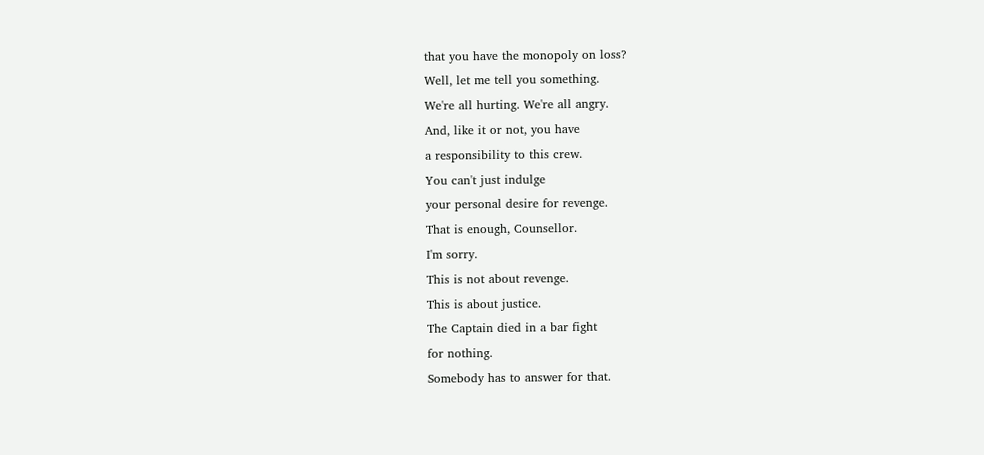that you have the monopoly on loss?
Well, let me tell you something.
We're all hurting. We're all angry.
And, like it or not, you have
a responsibility to this crew.
You can't just indulge
your personal desire for revenge.
That is enough, Counsellor.
I'm sorry.
This is not about revenge.
This is about justice.
The Captain died in a bar fight
for nothing.
Somebody has to answer for that.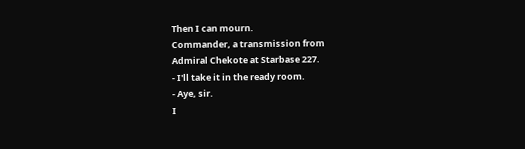Then I can mourn.
Commander, a transmission from
Admiral Chekote at Starbase 227.
- I'll take it in the ready room.
- Aye, sir.
I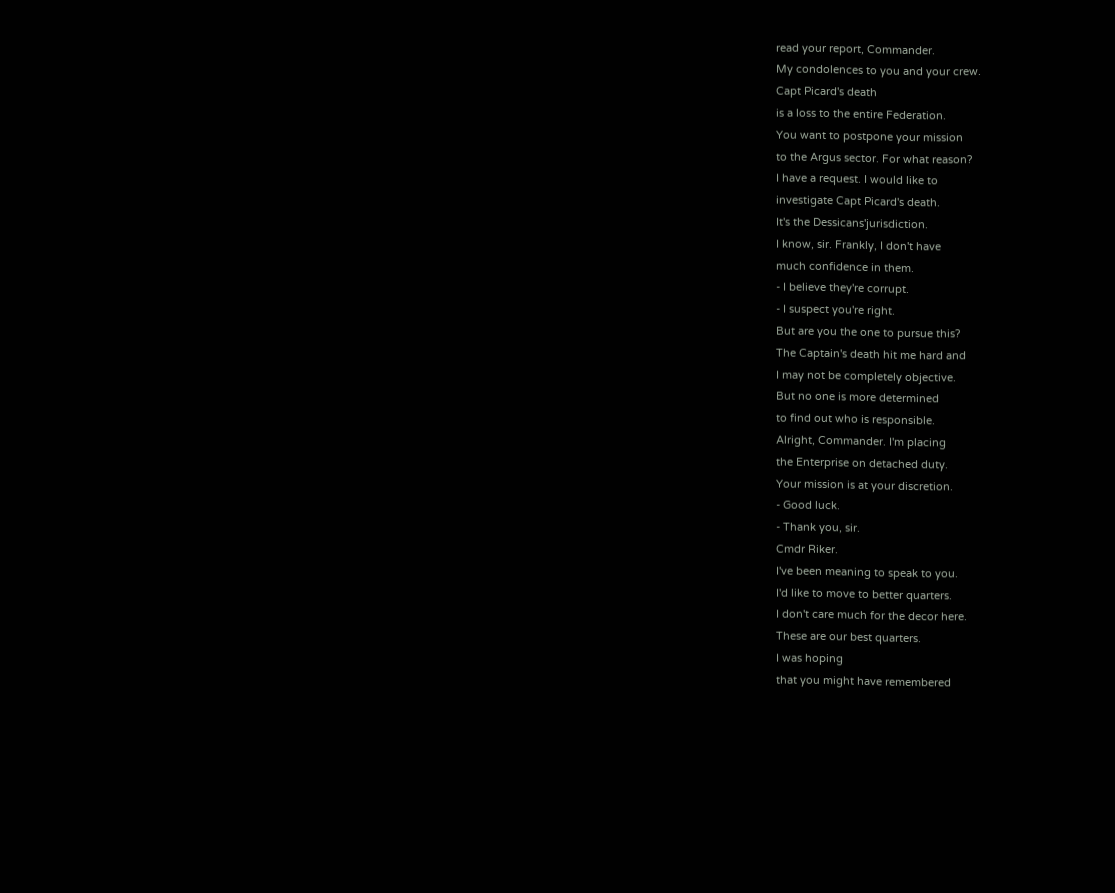read your report, Commander.
My condolences to you and your crew.
Capt Picard's death
is a loss to the entire Federation.
You want to postpone your mission
to the Argus sector. For what reason?
I have a request. I would like to
investigate Capt Picard's death.
It's the Dessicans'jurisdiction.
I know, sir. Frankly, I don't have
much confidence in them.
- I believe they're corrupt.
- I suspect you're right.
But are you the one to pursue this?
The Captain's death hit me hard and
I may not be completely objective.
But no one is more determined
to find out who is responsible.
Alright, Commander. I'm placing
the Enterprise on detached duty.
Your mission is at your discretion.
- Good luck.
- Thank you, sir.
Cmdr Riker.
I've been meaning to speak to you.
I'd like to move to better quarters.
I don't care much for the decor here.
These are our best quarters.
I was hoping
that you might have remembered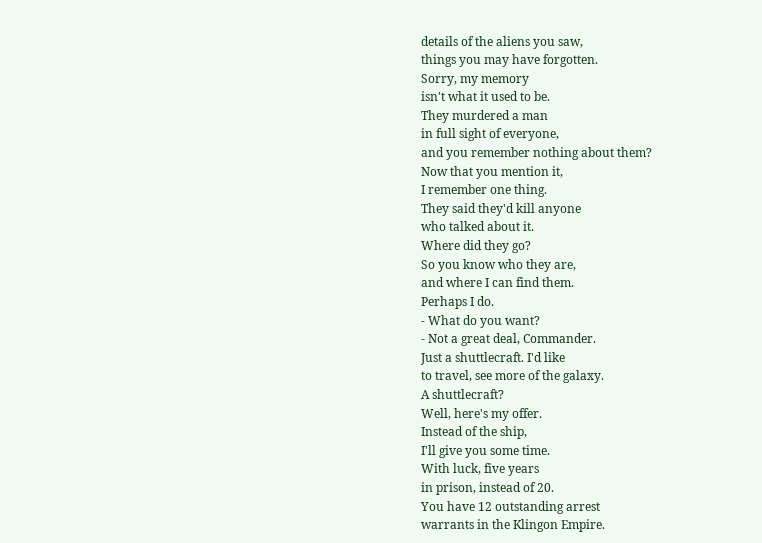details of the aliens you saw,
things you may have forgotten.
Sorry, my memory
isn't what it used to be.
They murdered a man
in full sight of everyone,
and you remember nothing about them?
Now that you mention it,
I remember one thing.
They said they'd kill anyone
who talked about it.
Where did they go?
So you know who they are,
and where I can find them.
Perhaps I do.
- What do you want?
- Not a great deal, Commander.
Just a shuttlecraft. I'd like
to travel, see more of the galaxy.
A shuttlecraft?
Well, here's my offer.
Instead of the ship,
I'll give you some time.
With luck, five years
in prison, instead of 20.
You have 12 outstanding arrest
warrants in the Klingon Empire.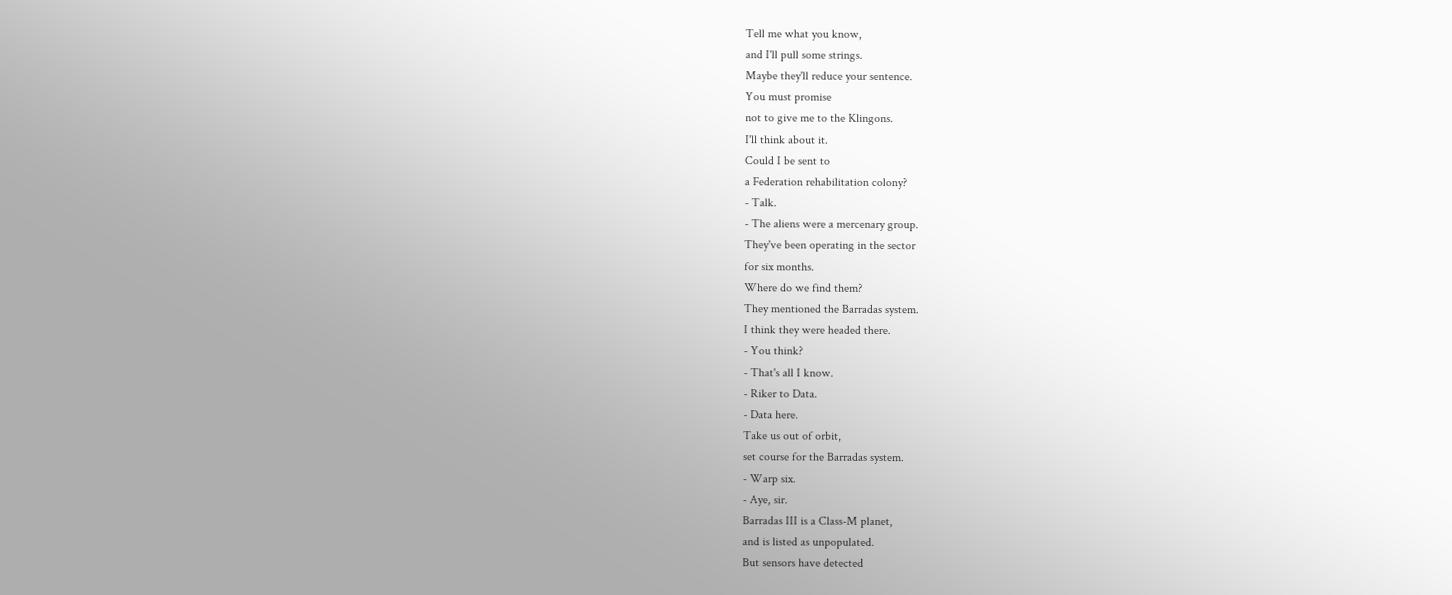Tell me what you know,
and I'll pull some strings.
Maybe they'll reduce your sentence.
You must promise
not to give me to the Klingons.
I'll think about it.
Could I be sent to
a Federation rehabilitation colony?
- Talk.
- The aliens were a mercenary group.
They've been operating in the sector
for six months.
Where do we find them?
They mentioned the Barradas system.
I think they were headed there.
- You think?
- That's all I know.
- Riker to Data.
- Data here.
Take us out of orbit,
set course for the Barradas system.
- Warp six.
- Aye, sir.
Barradas III is a Class-M planet,
and is listed as unpopulated.
But sensors have detected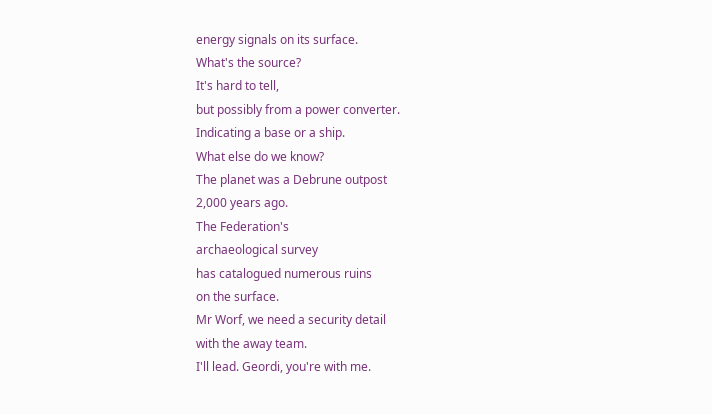energy signals on its surface.
What's the source?
It's hard to tell,
but possibly from a power converter.
Indicating a base or a ship.
What else do we know?
The planet was a Debrune outpost
2,000 years ago.
The Federation's
archaeological survey
has catalogued numerous ruins
on the surface.
Mr Worf, we need a security detail
with the away team.
I'll lead. Geordi, you're with me.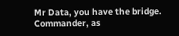Mr Data, you have the bridge.
Commander, as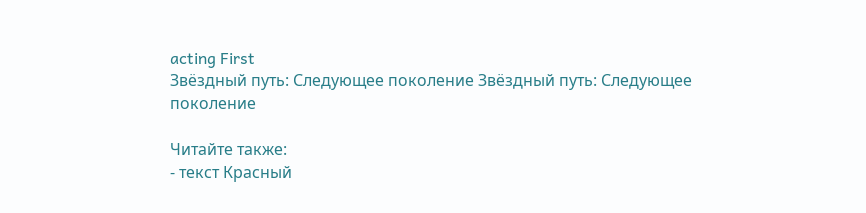acting First
Звёздный путь: Следующее поколение Звёздный путь: Следующее поколение

Читайте также:
- текст Красный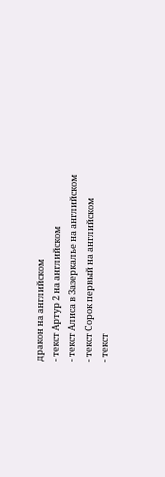дракон на английском
- текст Артур 2 на английском
- текст Алиса в Зазеркалье на английском
- текст Сорок первый на английском
- текст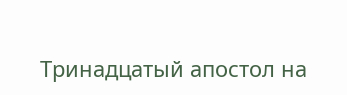Тринадцатый апостол на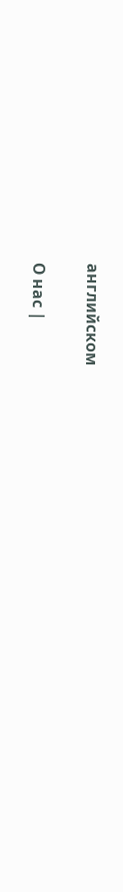английском

О нас |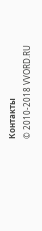Контакты
© 2010-2018 VVORD.RU